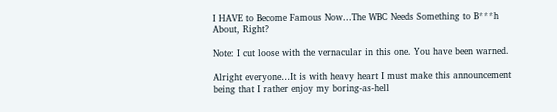I HAVE to Become Famous Now…The WBC Needs Something to B***h About, Right?

Note: I cut loose with the vernacular in this one. You have been warned.

Alright everyone…It is with heavy heart I must make this announcement being that I rather enjoy my boring-as-hell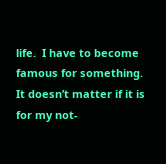life.  I have to become famous for something. It doesn’t matter if it is for my not-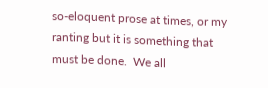so-eloquent prose at times, or my ranting but it is something that must be done.  We all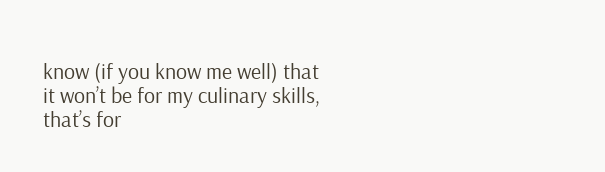know (if you know me well) that it won’t be for my culinary skills, that’s for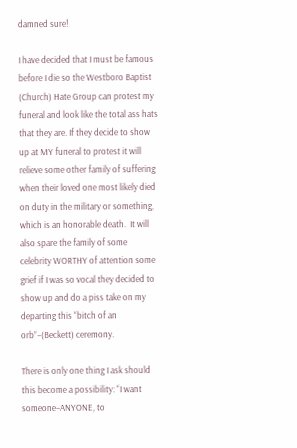damned sure!

I have decided that I must be famous before I die so the Westboro Baptist (Church) Hate Group can protest my funeral and look like the total ass hats that they are. If they decide to show up at MY funeral to protest it will relieve some other family of suffering when their loved one most likely died on duty in the military or something, which is an honorable death.  It will also spare the family of some celebrity WORTHY of attention some grief if I was so vocal they decided to show up and do a piss take on my departing this “bitch of an orb”–(Beckett) ceremony.

There is only one thing I ask should this become a possibility: “I want someone–ANYONE, to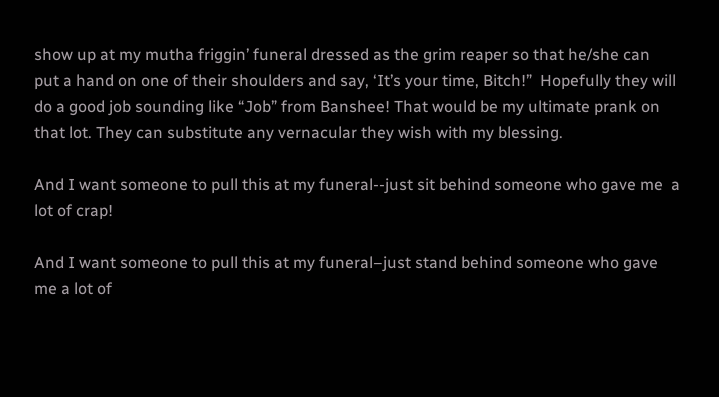show up at my mutha friggin’ funeral dressed as the grim reaper so that he/she can  put a hand on one of their shoulders and say, ‘It’s your time, Bitch!”  Hopefully they will do a good job sounding like “Job” from Banshee! That would be my ultimate prank on that lot. They can substitute any vernacular they wish with my blessing.

And I want someone to pull this at my funeral--just sit behind someone who gave me  a lot of crap!

And I want someone to pull this at my funeral–just stand behind someone who gave me a lot of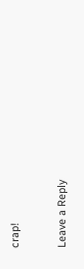crap!

Leave a Reply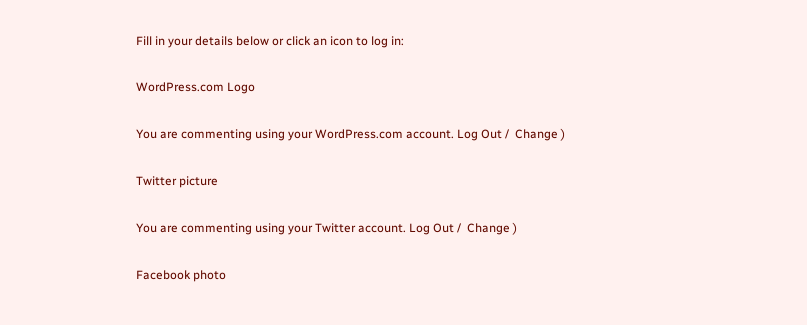Fill in your details below or click an icon to log in:

WordPress.com Logo

You are commenting using your WordPress.com account. Log Out /  Change )

Twitter picture

You are commenting using your Twitter account. Log Out /  Change )

Facebook photo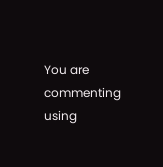You are commenting using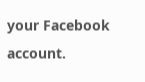your Facebook account.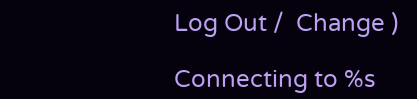Log Out /  Change )

Connecting to %s